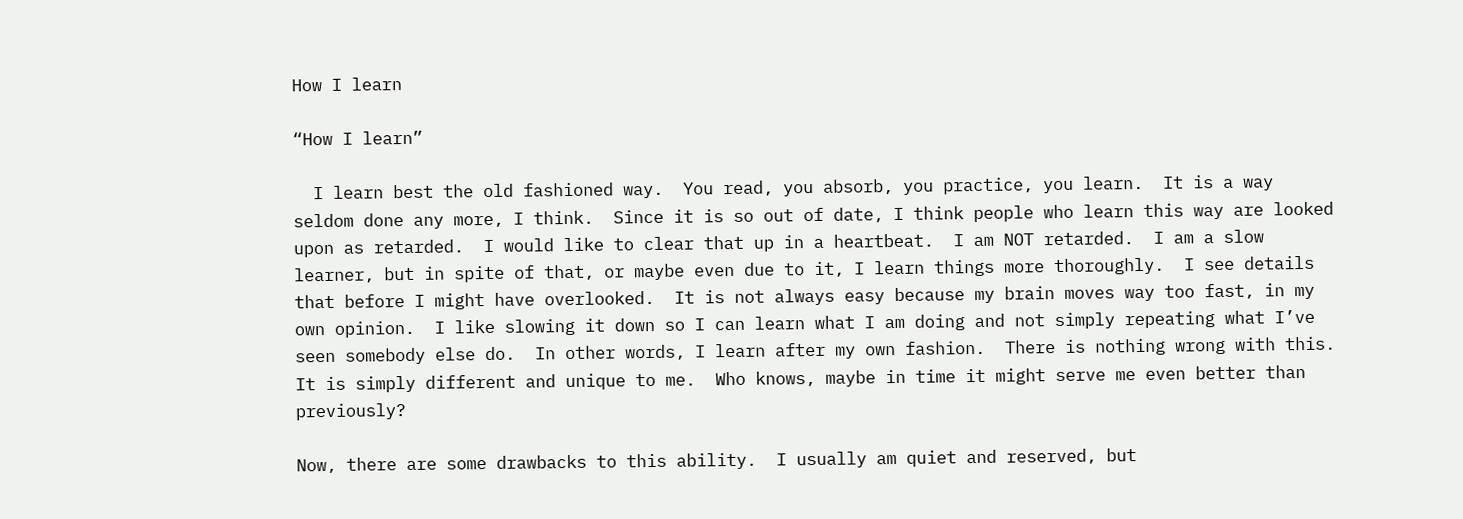How I learn

“How I learn”

  I learn best the old fashioned way.  You read, you absorb, you practice, you learn.  It is a way seldom done any more, I think.  Since it is so out of date, I think people who learn this way are looked upon as retarded.  I would like to clear that up in a heartbeat.  I am NOT retarded.  I am a slow learner, but in spite of that, or maybe even due to it, I learn things more thoroughly.  I see details that before I might have overlooked.  It is not always easy because my brain moves way too fast, in my own opinion.  I like slowing it down so I can learn what I am doing and not simply repeating what I’ve seen somebody else do.  In other words, I learn after my own fashion.  There is nothing wrong with this.  It is simply different and unique to me.  Who knows, maybe in time it might serve me even better than previously?

Now, there are some drawbacks to this ability.  I usually am quiet and reserved, but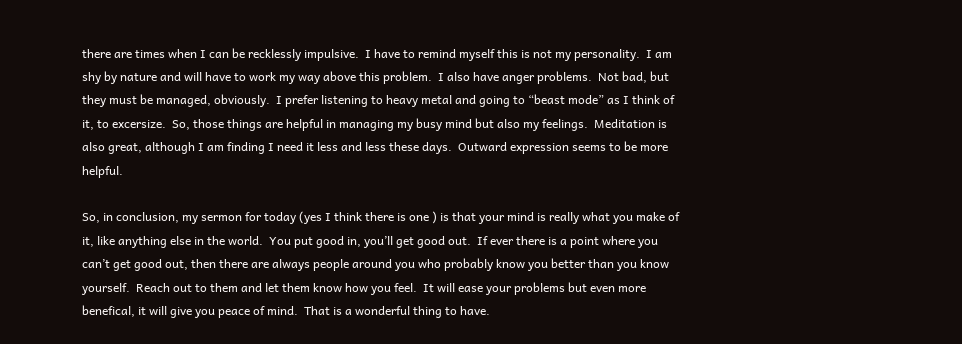there are times when I can be recklessly impulsive.  I have to remind myself this is not my personality.  I am shy by nature and will have to work my way above this problem.  I also have anger problems.  Not bad, but they must be managed, obviously.  I prefer listening to heavy metal and going to “beast mode” as I think of it, to excersize.  So, those things are helpful in managing my busy mind but also my feelings.  Meditation is also great, although I am finding I need it less and less these days.  Outward expression seems to be more helpful.

So, in conclusion, my sermon for today (yes I think there is one ) is that your mind is really what you make of it, like anything else in the world.  You put good in, you’ll get good out.  If ever there is a point where you can’t get good out, then there are always people around you who probably know you better than you know yourself.  Reach out to them and let them know how you feel.  It will ease your problems but even more benefical, it will give you peace of mind.  That is a wonderful thing to have.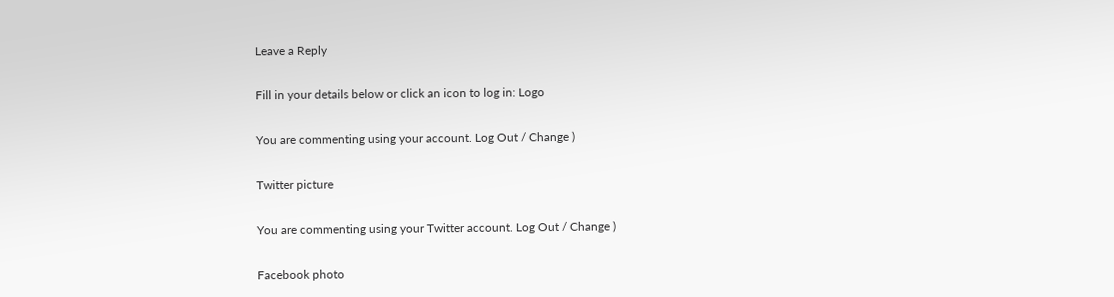Leave a Reply

Fill in your details below or click an icon to log in: Logo

You are commenting using your account. Log Out / Change )

Twitter picture

You are commenting using your Twitter account. Log Out / Change )

Facebook photo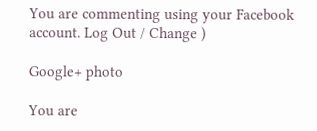You are commenting using your Facebook account. Log Out / Change )

Google+ photo

You are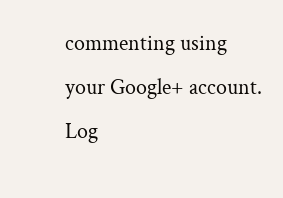commenting using your Google+ account. Log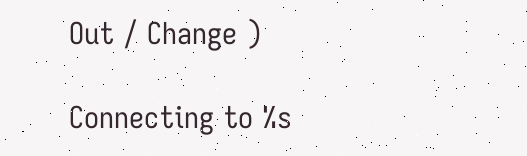Out / Change )

Connecting to %s